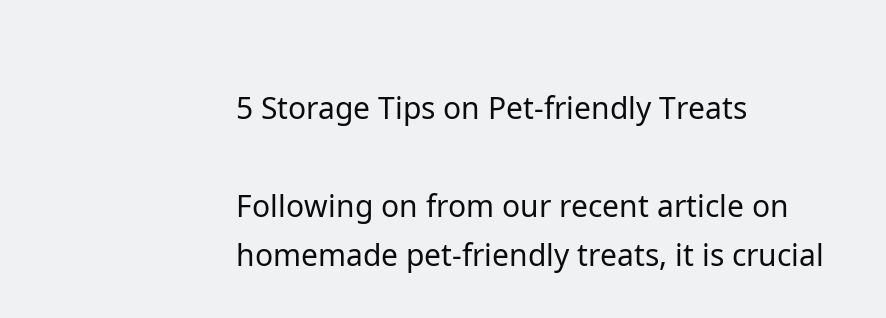5 Storage Tips on Pet-friendly Treats

Following on from our recent article on homemade pet-friendly treats, it is crucial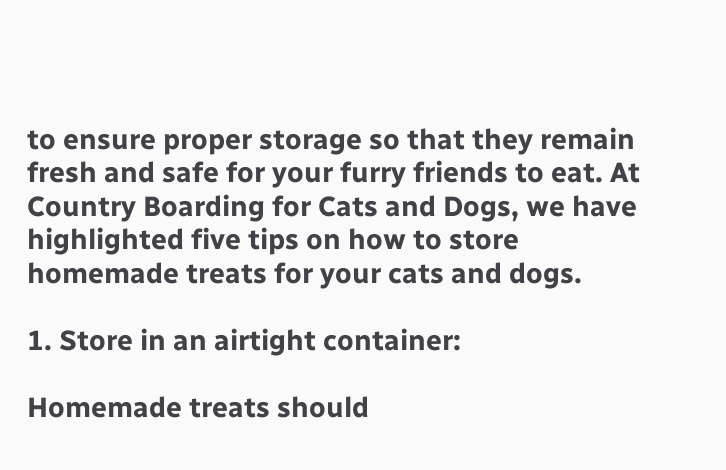to ensure proper storage so that they remain fresh and safe for your furry friends to eat. At Country Boarding for Cats and Dogs, we have highlighted five tips on how to store homemade treats for your cats and dogs.

1. Store in an airtight container:

Homemade treats should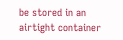be stored in an airtight container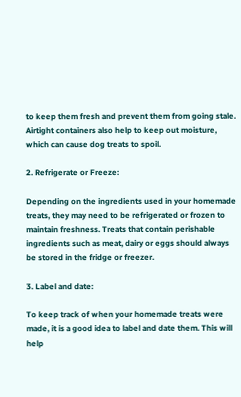to keep them fresh and prevent them from going stale. Airtight containers also help to keep out moisture, which can cause dog treats to spoil.

2. Refrigerate or Freeze:

Depending on the ingredients used in your homemade treats, they may need to be refrigerated or frozen to maintain freshness. Treats that contain perishable ingredients such as meat, dairy or eggs should always be stored in the fridge or freezer.

3. Label and date:

To keep track of when your homemade treats were made, it is a good idea to label and date them. This will help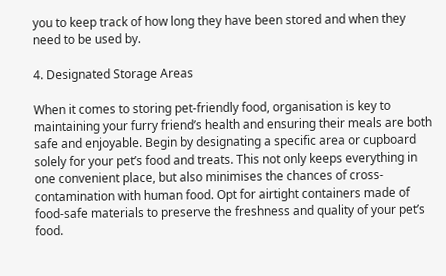you to keep track of how long they have been stored and when they need to be used by.

4. Designated Storage Areas

When it comes to storing pet-friendly food, organisation is key to maintaining your furry friend’s health and ensuring their meals are both safe and enjoyable. Begin by designating a specific area or cupboard solely for your pet’s food and treats. This not only keeps everything in one convenient place, but also minimises the chances of cross-contamination with human food. Opt for airtight containers made of food-safe materials to preserve the freshness and quality of your pet’s food.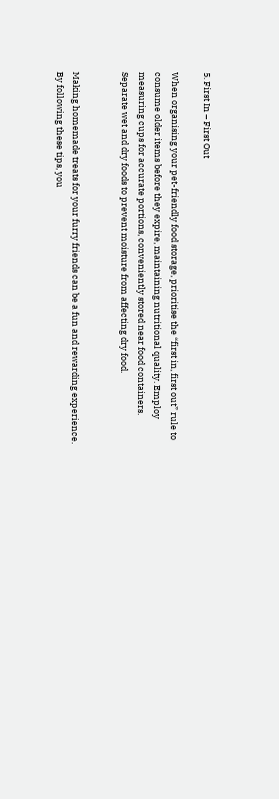5. First In – First Out

When organising your pet-friendly food storage, prioritise the “first in, first out” rule to consume older items before they expire, maintaining nutritional quality. Employ measuring cups for accurate portions, conveniently stored near food containers. Separate wet and dry foods to prevent moisture from affecting dry food.


Making homemade treats for your furry friends can be a fun and rewarding experience. By following these tips, you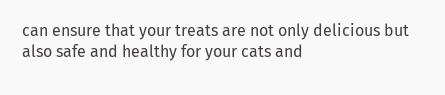can ensure that your treats are not only delicious but also safe and healthy for your cats and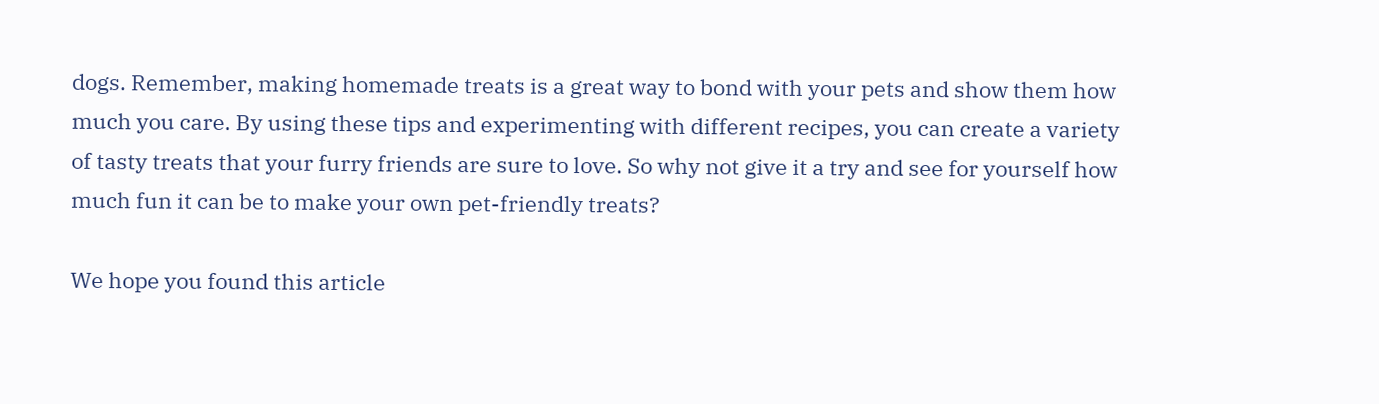dogs. Remember, making homemade treats is a great way to bond with your pets and show them how much you care. By using these tips and experimenting with different recipes, you can create a variety of tasty treats that your furry friends are sure to love. So why not give it a try and see for yourself how much fun it can be to make your own pet-friendly treats?

We hope you found this article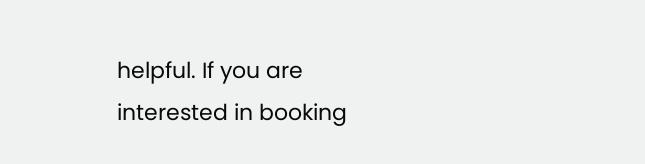helpful. If you are interested in booking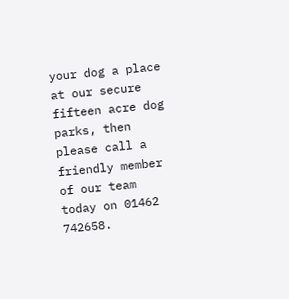your dog a place at our secure fifteen acre dog parks, then please call a friendly member of our team today on 01462 742658.